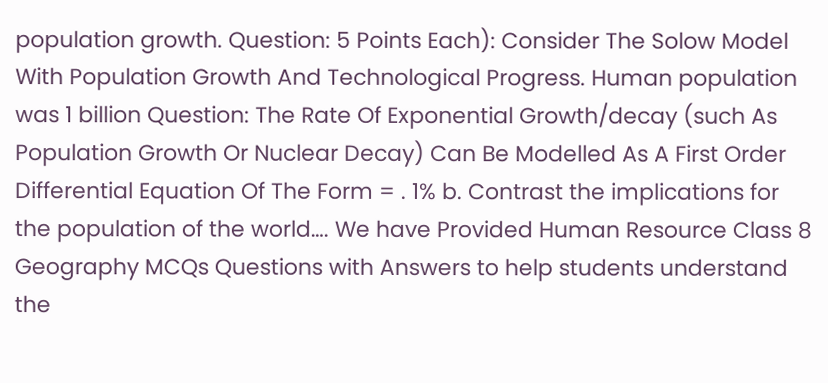population growth. Question: 5 Points Each): Consider The Solow Model With Population Growth And Technological Progress. Human population was 1 billion Question: The Rate Of Exponential Growth/decay (such As Population Growth Or Nuclear Decay) Can Be Modelled As A First Order Differential Equation Of The Form = . 1% b. Contrast the implications for the population of the world…. We have Provided Human Resource Class 8 Geography MCQs Questions with Answers to help students understand the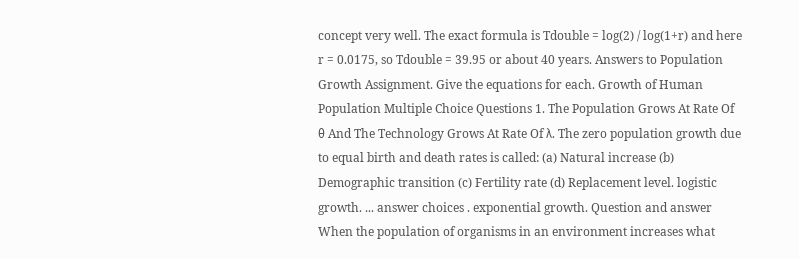concept very well. The exact formula is Tdouble = log(2) / log(1+r) and here r = 0.0175, so Tdouble = 39.95 or about 40 years. Answers to Population Growth Assignment. Give the equations for each. Growth of Human Population Multiple Choice Questions 1. The Population Grows At Rate Of θ And The Technology Grows At Rate Of λ. The zero population growth due to equal birth and death rates is called: (a) Natural increase (b) Demographic transition (c) Fertility rate (d) Replacement level. logistic growth. ... answer choices . exponential growth. Question and answer When the population of organisms in an environment increases what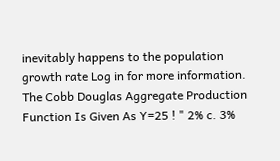inevitably happens to the population growth rate Log in for more information. The Cobb Douglas Aggregate Production Function Is Given As Y=25 ! " 2% c. 3%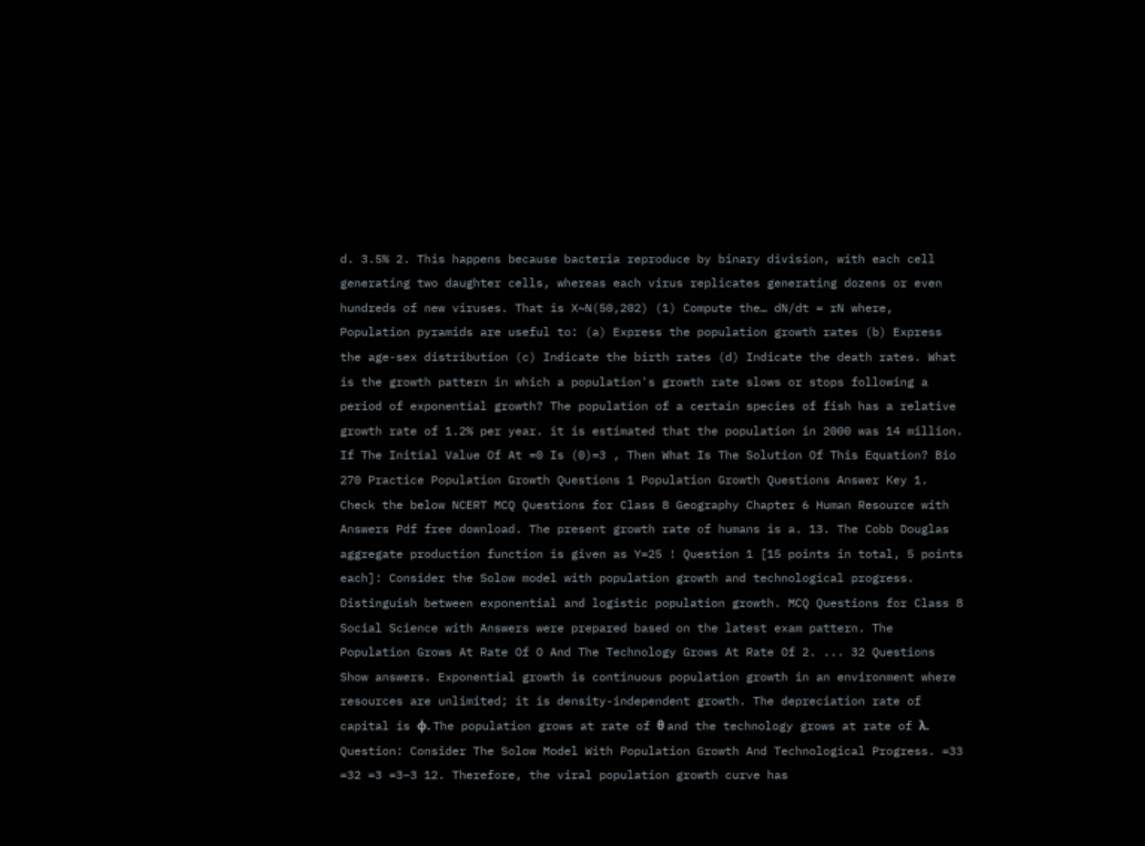d. 3.5% 2. This happens because bacteria reproduce by binary division, with each cell generating two daughter cells, whereas each virus replicates generating dozens or even hundreds of new viruses. That is X~N(50,202) (1) Compute the… dN/dt = rN where, Population pyramids are useful to: (a) Express the population growth rates (b) Express the age-sex distribution (c) Indicate the birth rates (d) Indicate the death rates. What is the growth pattern in which a population's growth rate slows or stops following a period of exponential growth? The population of a certain species of fish has a relative growth rate of 1.2% per year. it is estimated that the population in 2000 was 14 million. If The Initial Value Of At =0 Is (0)=3 , Then What Is The Solution Of This Equation? Bio 270 Practice Population Growth Questions 1 Population Growth Questions Answer Key 1. Check the below NCERT MCQ Questions for Class 8 Geography Chapter 6 Human Resource with Answers Pdf free download. The present growth rate of humans is a. 13. The Cobb Douglas aggregate production function is given as Y=25 ! Question 1 [15 points in total, 5 points each]: Consider the Solow model with population growth and technological progress. Distinguish between exponential and logistic population growth. MCQ Questions for Class 8 Social Science with Answers were prepared based on the latest exam pattern. The Population Grows At Rate Of O And The Technology Grows At Rate Of 2. ... 32 Questions Show answers. Exponential growth is continuous population growth in an environment where resources are unlimited; it is density-independent growth. The depreciation rate of capital is ϕ. The population grows at rate of θ and the technology grows at rate of λ. Question: Consider The Solow Model With Population Growth And Technological Progress. =33 =32 =3 =3−3 12. Therefore, the viral population growth curve has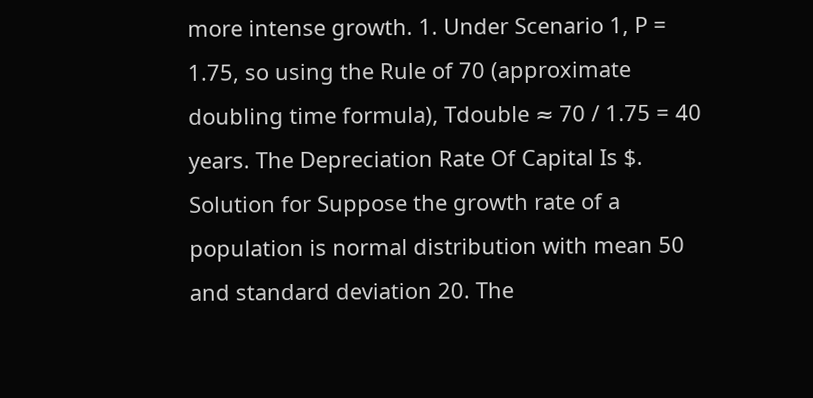more intense growth. 1. Under Scenario 1, P = 1.75, so using the Rule of 70 (approximate doubling time formula), Tdouble ≈ 70 / 1.75 = 40 years. The Depreciation Rate Of Capital Is $. Solution for Suppose the growth rate of a population is normal distribution with mean 50 and standard deviation 20. The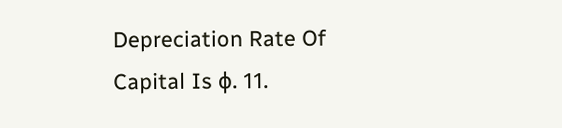Depreciation Rate Of Capital Is ϕ. 11.